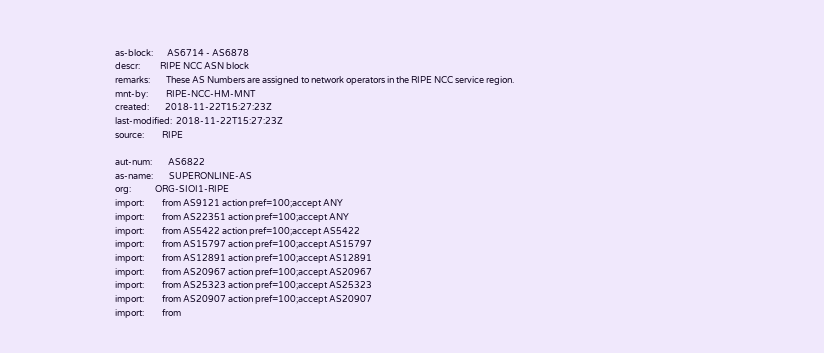as-block:       AS6714 - AS6878
descr:          RIPE NCC ASN block
remarks:        These AS Numbers are assigned to network operators in the RIPE NCC service region.
mnt-by:         RIPE-NCC-HM-MNT
created:        2018-11-22T15:27:23Z
last-modified:  2018-11-22T15:27:23Z
source:         RIPE

aut-num:        AS6822
as-name:        SUPERONLINE-AS
org:            ORG-SIOI1-RIPE
import:         from AS9121 action pref=100;accept ANY
import:         from AS22351 action pref=100;accept ANY
import:         from AS5422 action pref=100;accept AS5422
import:         from AS15797 action pref=100;accept AS15797
import:         from AS12891 action pref=100;accept AS12891
import:         from AS20967 action pref=100;accept AS20967
import:         from AS25323 action pref=100;accept AS25323
import:         from AS20907 action pref=100;accept AS20907
import:         from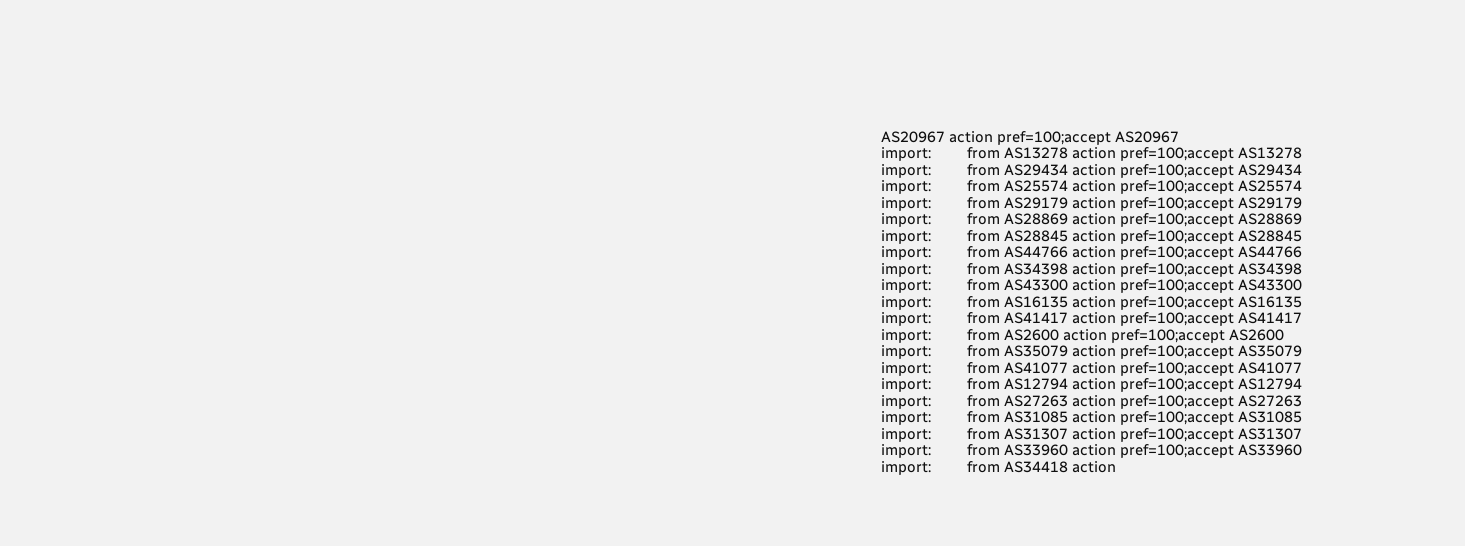AS20967 action pref=100;accept AS20967
import:         from AS13278 action pref=100;accept AS13278
import:         from AS29434 action pref=100;accept AS29434
import:         from AS25574 action pref=100;accept AS25574
import:         from AS29179 action pref=100;accept AS29179
import:         from AS28869 action pref=100;accept AS28869
import:         from AS28845 action pref=100;accept AS28845
import:         from AS44766 action pref=100;accept AS44766
import:         from AS34398 action pref=100;accept AS34398
import:         from AS43300 action pref=100;accept AS43300
import:         from AS16135 action pref=100;accept AS16135
import:         from AS41417 action pref=100;accept AS41417
import:         from AS2600 action pref=100;accept AS2600
import:         from AS35079 action pref=100;accept AS35079
import:         from AS41077 action pref=100;accept AS41077
import:         from AS12794 action pref=100;accept AS12794
import:         from AS27263 action pref=100;accept AS27263
import:         from AS31085 action pref=100;accept AS31085
import:         from AS31307 action pref=100;accept AS31307
import:         from AS33960 action pref=100;accept AS33960
import:         from AS34418 action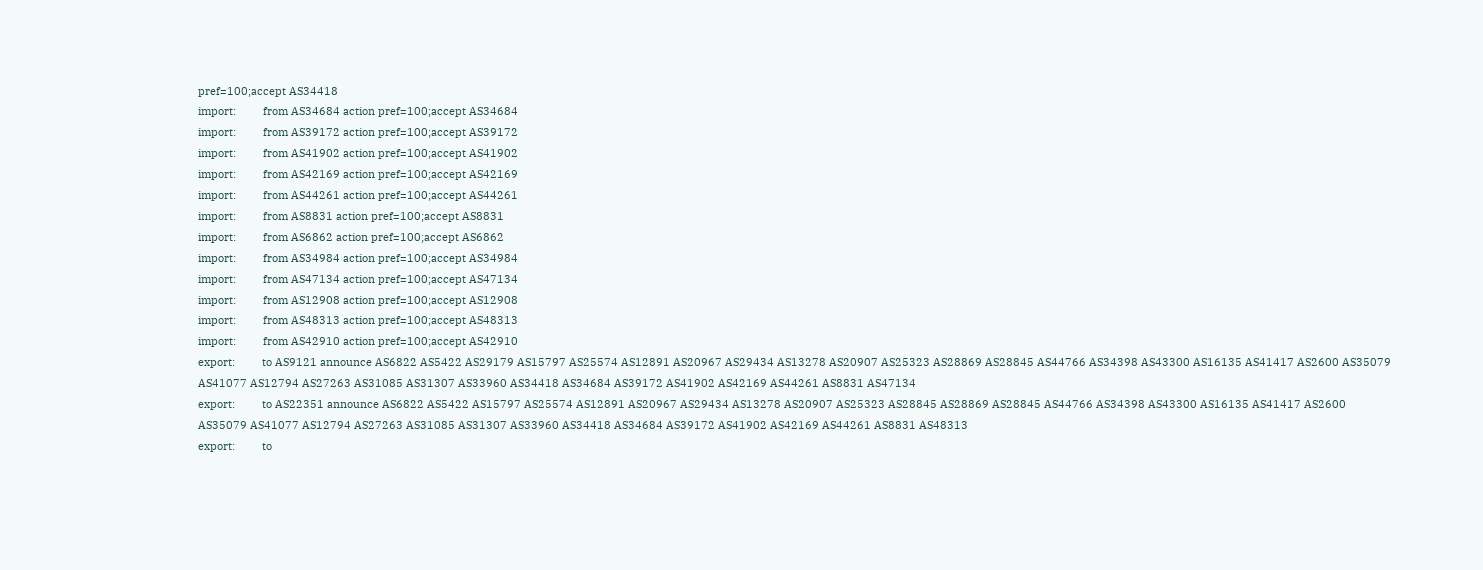pref=100;accept AS34418
import:         from AS34684 action pref=100;accept AS34684
import:         from AS39172 action pref=100;accept AS39172
import:         from AS41902 action pref=100;accept AS41902
import:         from AS42169 action pref=100;accept AS42169
import:         from AS44261 action pref=100;accept AS44261
import:         from AS8831 action pref=100;accept AS8831
import:         from AS6862 action pref=100;accept AS6862
import:         from AS34984 action pref=100;accept AS34984
import:         from AS47134 action pref=100;accept AS47134
import:         from AS12908 action pref=100;accept AS12908
import:         from AS48313 action pref=100;accept AS48313
import:         from AS42910 action pref=100;accept AS42910
export:         to AS9121 announce AS6822 AS5422 AS29179 AS15797 AS25574 AS12891 AS20967 AS29434 AS13278 AS20907 AS25323 AS28869 AS28845 AS44766 AS34398 AS43300 AS16135 AS41417 AS2600 AS35079 AS41077 AS12794 AS27263 AS31085 AS31307 AS33960 AS34418 AS34684 AS39172 AS41902 AS42169 AS44261 AS8831 AS47134
export:         to AS22351 announce AS6822 AS5422 AS15797 AS25574 AS12891 AS20967 AS29434 AS13278 AS20907 AS25323 AS28845 AS28869 AS28845 AS44766 AS34398 AS43300 AS16135 AS41417 AS2600 AS35079 AS41077 AS12794 AS27263 AS31085 AS31307 AS33960 AS34418 AS34684 AS39172 AS41902 AS42169 AS44261 AS8831 AS48313
export:         to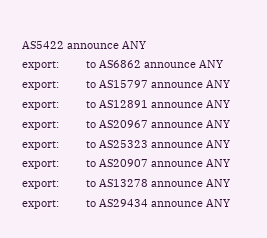AS5422 announce ANY
export:         to AS6862 announce ANY
export:         to AS15797 announce ANY
export:         to AS12891 announce ANY
export:         to AS20967 announce ANY
export:         to AS25323 announce ANY
export:         to AS20907 announce ANY
export:         to AS13278 announce ANY
export:         to AS29434 announce ANY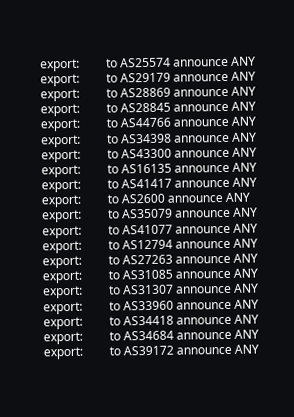export:         to AS25574 announce ANY
export:         to AS29179 announce ANY
export:         to AS28869 announce ANY
export:         to AS28845 announce ANY
export:         to AS44766 announce ANY
export:         to AS34398 announce ANY
export:         to AS43300 announce ANY
export:         to AS16135 announce ANY
export:         to AS41417 announce ANY
export:         to AS2600 announce ANY
export:         to AS35079 announce ANY
export:         to AS41077 announce ANY
export:         to AS12794 announce ANY
export:         to AS27263 announce ANY
export:         to AS31085 announce ANY
export:         to AS31307 announce ANY
export:         to AS33960 announce ANY
export:         to AS34418 announce ANY
export:         to AS34684 announce ANY
export:         to AS39172 announce ANY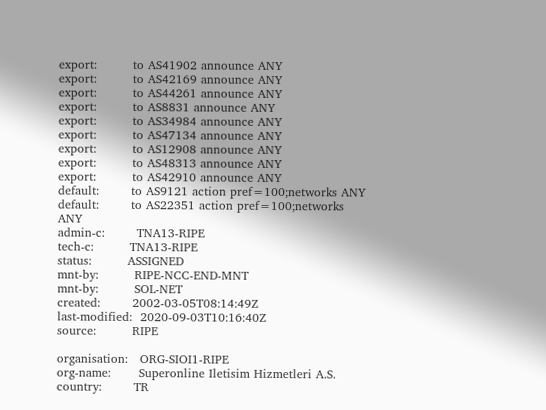export:         to AS41902 announce ANY
export:         to AS42169 announce ANY
export:         to AS44261 announce ANY
export:         to AS8831 announce ANY
export:         to AS34984 announce ANY
export:         to AS47134 announce ANY
export:         to AS12908 announce ANY
export:         to AS48313 announce ANY
export:         to AS42910 announce ANY
default:        to AS9121 action pref=100;networks ANY
default:        to AS22351 action pref=100;networks ANY
admin-c:        TNA13-RIPE
tech-c:         TNA13-RIPE
status:         ASSIGNED
mnt-by:         RIPE-NCC-END-MNT
mnt-by:         SOL-NET
created:        2002-03-05T08:14:49Z
last-modified:  2020-09-03T10:16:40Z
source:         RIPE

organisation:   ORG-SIOI1-RIPE
org-name:       Superonline Iletisim Hizmetleri A.S.
country:        TR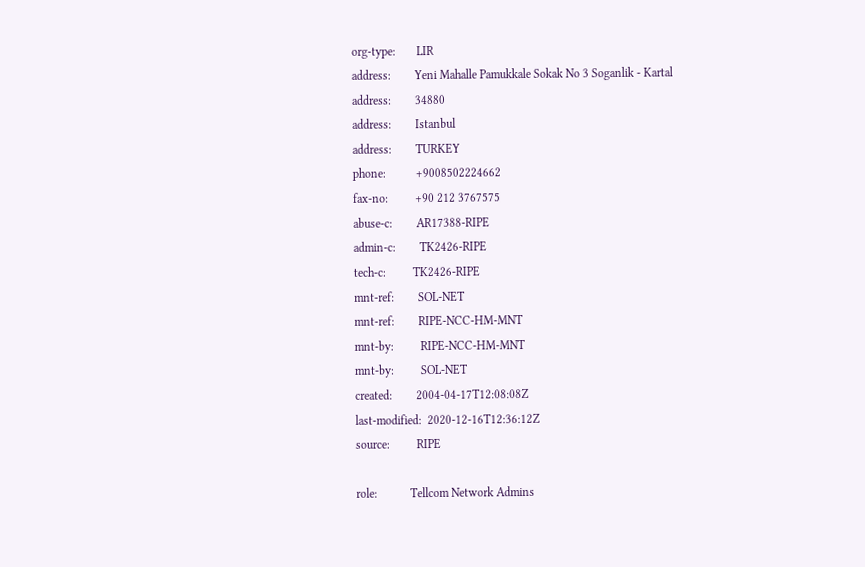org-type:       LIR
address:        Yeni Mahalle Pamukkale Sokak No 3 Soganlik - Kartal
address:        34880
address:        Istanbul
address:        TURKEY
phone:          +9008502224662
fax-no:         +90 212 3767575
abuse-c:        AR17388-RIPE
admin-c:        TK2426-RIPE
tech-c:         TK2426-RIPE
mnt-ref:        SOL-NET
mnt-ref:        RIPE-NCC-HM-MNT
mnt-by:         RIPE-NCC-HM-MNT
mnt-by:         SOL-NET
created:        2004-04-17T12:08:08Z
last-modified:  2020-12-16T12:36:12Z
source:         RIPE

role:           Tellcom Network Admins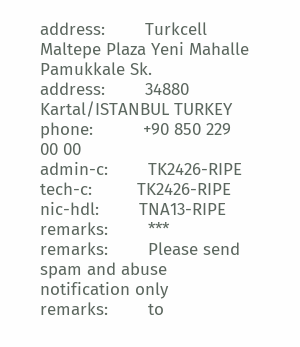address:        Turkcell Maltepe Plaza Yeni Mahalle Pamukkale Sk.
address:        34880 Kartal/ISTANBUL TURKEY
phone:          +90 850 229 00 00
admin-c:        TK2426-RIPE
tech-c:         TK2426-RIPE
nic-hdl:        TNA13-RIPE
remarks:        ***
remarks:        Please send spam and abuse notification only
remarks:        to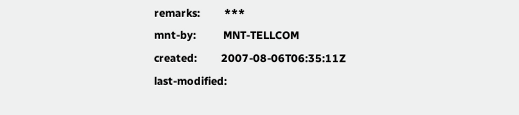remarks:        ***
mnt-by:         MNT-TELLCOM
created:        2007-08-06T06:35:11Z
last-modified: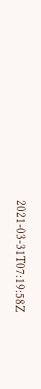2021-03-31T07:19:58Z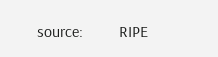source:         RIPE